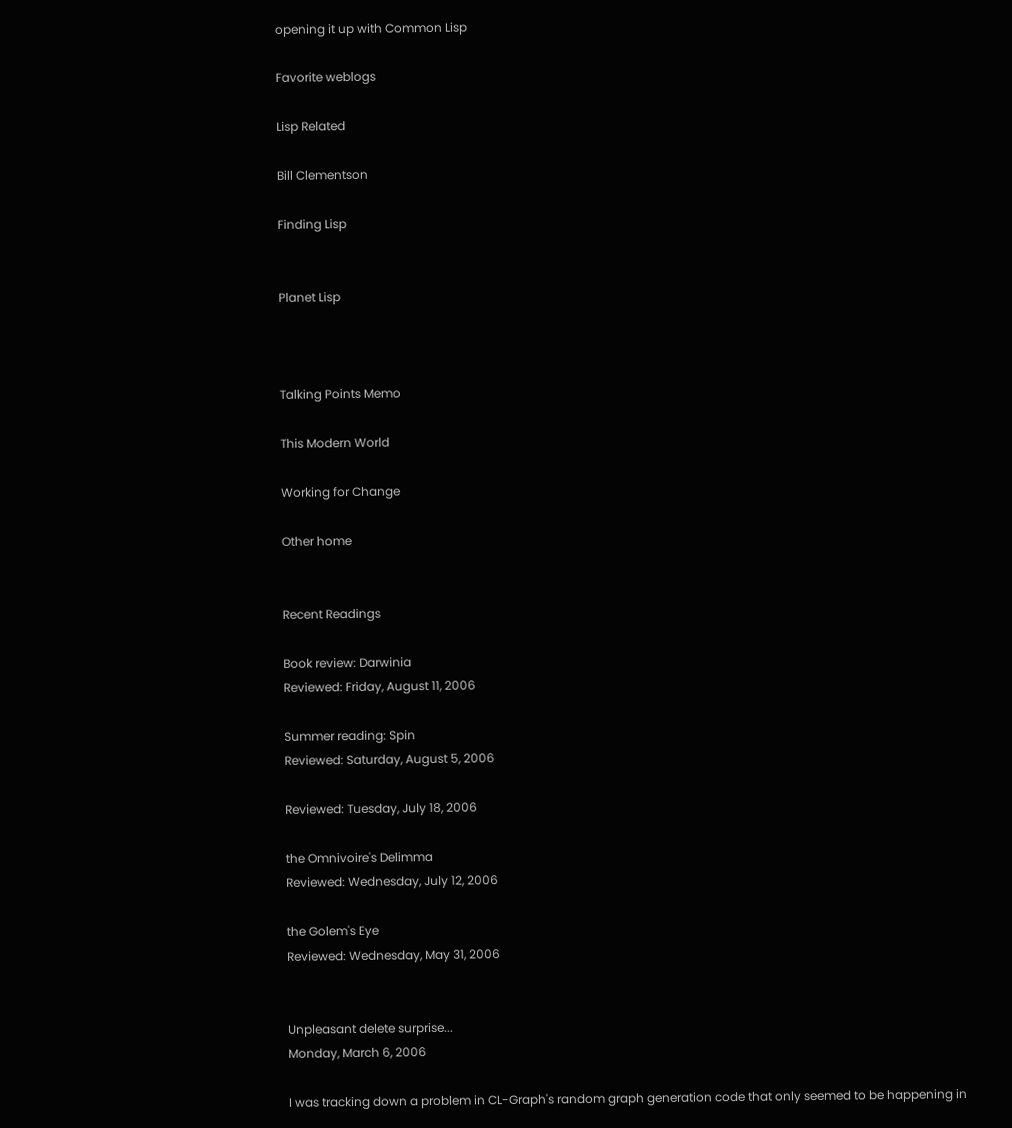opening it up with Common Lisp

Favorite weblogs

Lisp Related

Bill Clementson

Finding Lisp


Planet Lisp



Talking Points Memo

This Modern World

Working for Change

Other home


Recent Readings

Book review: Darwinia
Reviewed: Friday, August 11, 2006

Summer reading: Spin
Reviewed: Saturday, August 5, 2006

Reviewed: Tuesday, July 18, 2006

the Omnivoire's Delimma
Reviewed: Wednesday, July 12, 2006

the Golem's Eye
Reviewed: Wednesday, May 31, 2006


Unpleasant delete surprise...
Monday, March 6, 2006

I was tracking down a problem in CL-Graph's random graph generation code that only seemed to be happening in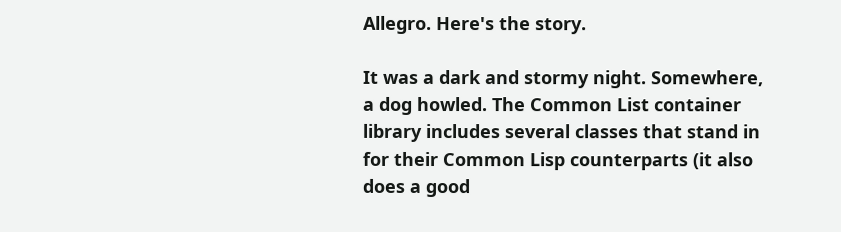Allegro. Here's the story.

It was a dark and stormy night. Somewhere, a dog howled. The Common List container library includes several classes that stand in for their Common Lisp counterparts (it also does a good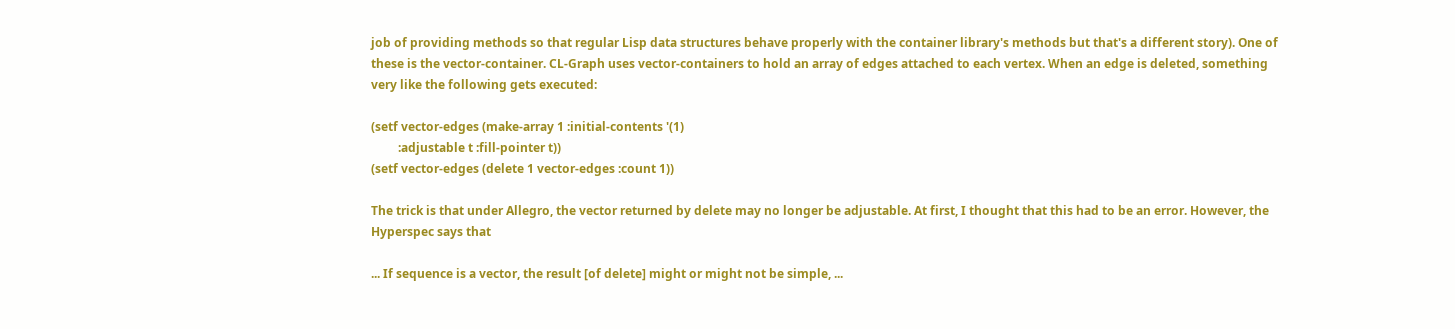job of providing methods so that regular Lisp data structures behave properly with the container library's methods but that's a different story). One of these is the vector-container. CL-Graph uses vector-containers to hold an array of edges attached to each vertex. When an edge is deleted, something very like the following gets executed:

(setf vector-edges (make-array 1 :initial-contents '(1)
         :adjustable t :fill-pointer t))
(setf vector-edges (delete 1 vector-edges :count 1))

The trick is that under Allegro, the vector returned by delete may no longer be adjustable. At first, I thought that this had to be an error. However, the Hyperspec says that

... If sequence is a vector, the result [of delete] might or might not be simple, ...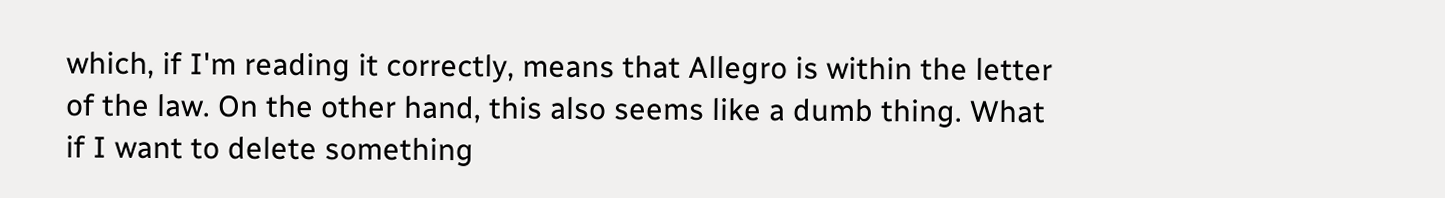which, if I'm reading it correctly, means that Allegro is within the letter of the law. On the other hand, this also seems like a dumb thing. What if I want to delete something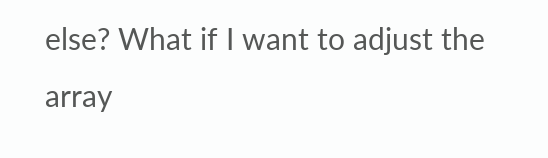else? What if I want to adjust the array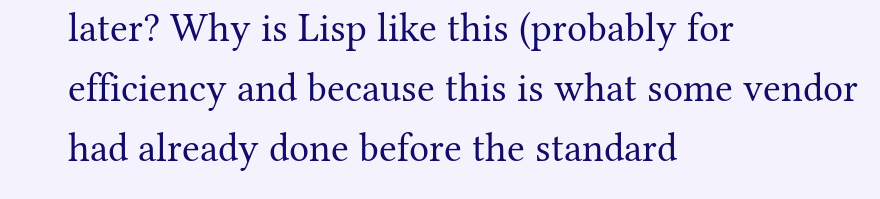later? Why is Lisp like this (probably for efficiency and because this is what some vendor had already done before the standard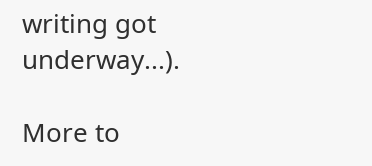writing got underway...).

More to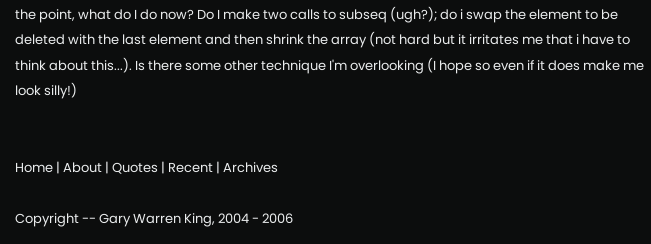the point, what do I do now? Do I make two calls to subseq (ugh?); do i swap the element to be deleted with the last element and then shrink the array (not hard but it irritates me that i have to think about this...). Is there some other technique I'm overlooking (I hope so even if it does make me look silly!)


Home | About | Quotes | Recent | Archives

Copyright -- Gary Warren King, 2004 - 2006